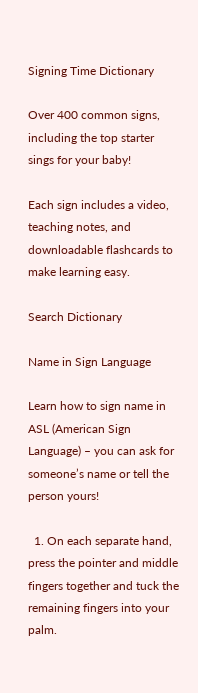Signing Time Dictionary

Over 400 common signs, including the top starter sings for your baby!

Each sign includes a video, teaching notes, and downloadable flashcards to make learning easy.

Search Dictionary

Name in Sign Language

Learn how to sign name in ASL (American Sign Language) – you can ask for someone’s name or tell the person yours!

  1. On each separate hand, press the pointer and middle fingers together and tuck the remaining fingers into your palm.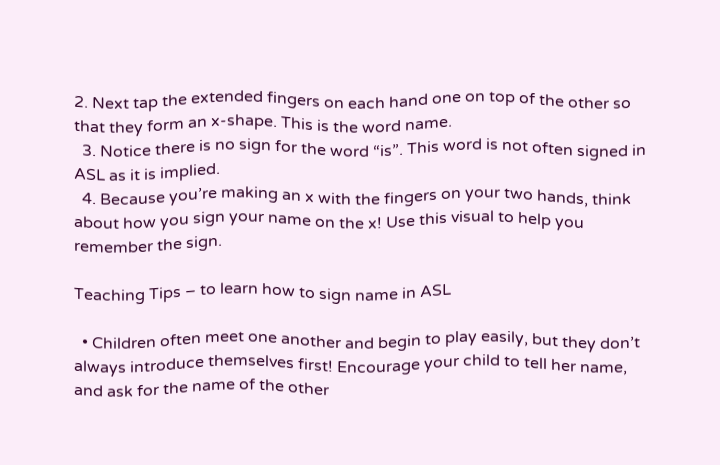2. Next tap the extended fingers on each hand one on top of the other so that they form an x-shape. This is the word name.
  3. Notice there is no sign for the word “is”. This word is not often signed in ASL as it is implied.
  4. Because you’re making an x with the fingers on your two hands, think about how you sign your name on the x! Use this visual to help you remember the sign.

Teaching Tips – to learn how to sign name in ASL

  • Children often meet one another and begin to play easily, but they don’t always introduce themselves first! Encourage your child to tell her name, and ask for the name of the other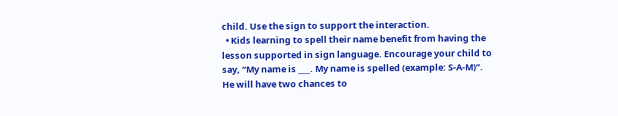child. Use the sign to support the interaction.
  • Kids learning to spell their name benefit from having the lesson supported in sign language. Encourage your child to say, “My name is ___. My name is spelled (example: S-A-M)”. He will have two chances to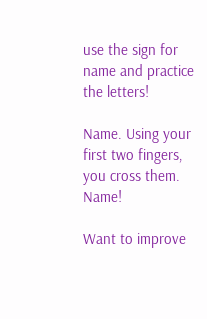use the sign for name and practice the letters!

Name. Using your first two fingers, you cross them. Name!

Want to improve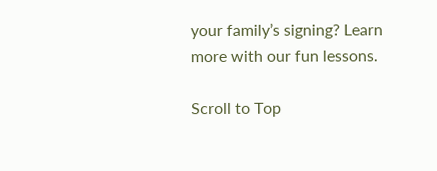your family’s signing? Learn more with our fun lessons.

Scroll to Top